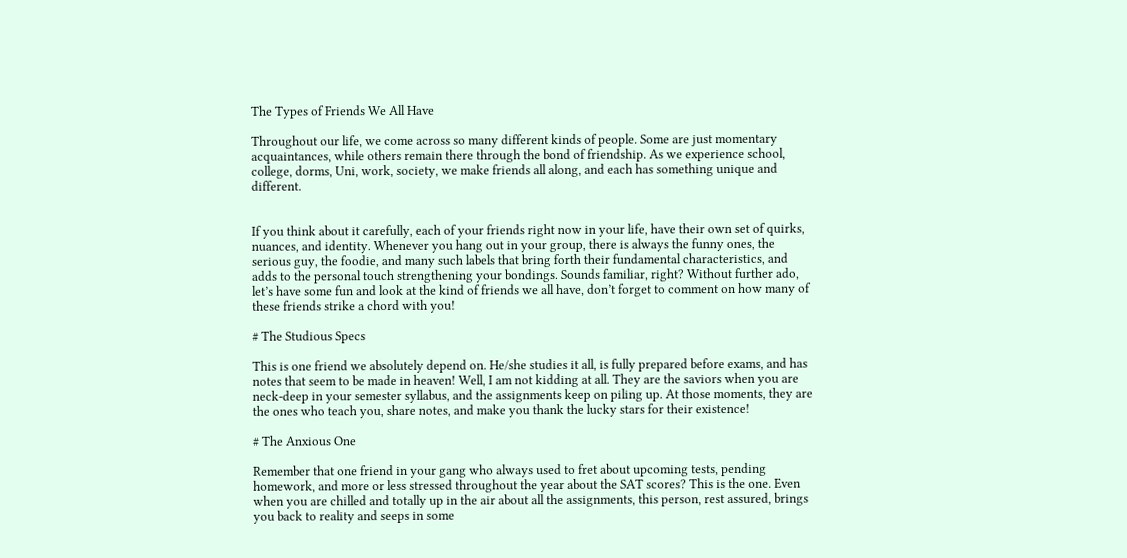The Types of Friends We All Have

Throughout our life, we come across so many different kinds of people. Some are just momentary acquaintances, while others remain there through the bond of friendship. As we experience school, college, dorms, Uni, work, society, we make friends all along, and each has something unique and different.


If you think about it carefully, each of your friends right now in your life, have their own set of quirks, nuances, and identity. Whenever you hang out in your group, there is always the funny ones, the serious guy, the foodie, and many such labels that bring forth their fundamental characteristics, and adds to the personal touch strengthening your bondings. Sounds familiar, right? Without further ado, let’s have some fun and look at the kind of friends we all have, don’t forget to comment on how many of these friends strike a chord with you!

# The Studious Specs

This is one friend we absolutely depend on. He/she studies it all, is fully prepared before exams, and has notes that seem to be made in heaven! Well, I am not kidding at all. They are the saviors when you are neck-deep in your semester syllabus, and the assignments keep on piling up. At those moments, they are the ones who teach you, share notes, and make you thank the lucky stars for their existence!

# The Anxious One

Remember that one friend in your gang who always used to fret about upcoming tests, pending homework, and more or less stressed throughout the year about the SAT scores? This is the one. Even when you are chilled and totally up in the air about all the assignments, this person, rest assured, brings you back to reality and seeps in some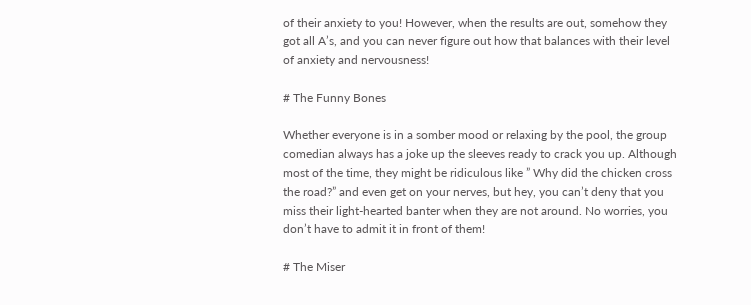of their anxiety to you! However, when the results are out, somehow they got all A’s, and you can never figure out how that balances with their level of anxiety and nervousness!

# The Funny Bones

Whether everyone is in a somber mood or relaxing by the pool, the group comedian always has a joke up the sleeves ready to crack you up. Although most of the time, they might be ridiculous like ” Why did the chicken cross the road?” and even get on your nerves, but hey, you can’t deny that you miss their light-hearted banter when they are not around. No worries, you don’t have to admit it in front of them!

# The Miser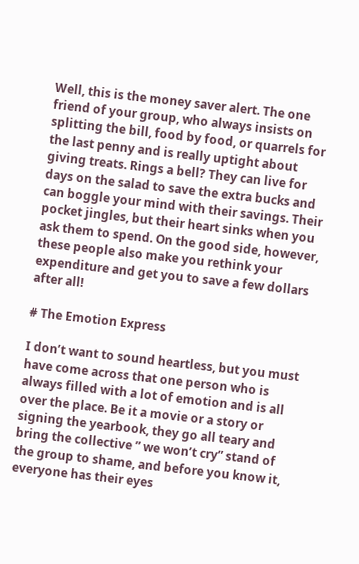Well, this is the money saver alert. The one friend of your group, who always insists on splitting the bill, food by food, or quarrels for the last penny and is really uptight about giving treats. Rings a bell? They can live for days on the salad to save the extra bucks and can boggle your mind with their savings. Their pocket jingles, but their heart sinks when you ask them to spend. On the good side, however, these people also make you rethink your expenditure and get you to save a few dollars after all!

# The Emotion Express

I don’t want to sound heartless, but you must have come across that one person who is always filled with a lot of emotion and is all over the place. Be it a movie or a story or signing the yearbook, they go all teary and bring the collective ” we won’t cry” stand of the group to shame, and before you know it, everyone has their eyes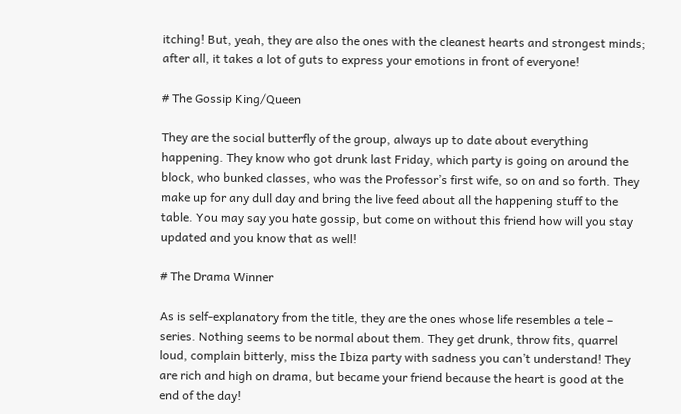itching! But, yeah, they are also the ones with the cleanest hearts and strongest minds; after all, it takes a lot of guts to express your emotions in front of everyone!

# The Gossip King/Queen

They are the social butterfly of the group, always up to date about everything happening. They know who got drunk last Friday, which party is going on around the block, who bunked classes, who was the Professor’s first wife, so on and so forth. They make up for any dull day and bring the live feed about all the happening stuff to the table. You may say you hate gossip, but come on without this friend how will you stay updated and you know that as well!

# The Drama Winner

As is self-explanatory from the title, they are the ones whose life resembles a tele – series. Nothing seems to be normal about them. They get drunk, throw fits, quarrel loud, complain bitterly, miss the Ibiza party with sadness you can’t understand! They are rich and high on drama, but became your friend because the heart is good at the end of the day!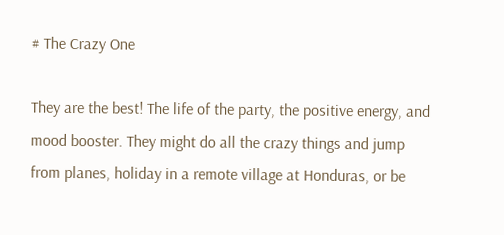# The Crazy One

They are the best! The life of the party, the positive energy, and mood booster. They might do all the crazy things and jump from planes, holiday in a remote village at Honduras, or be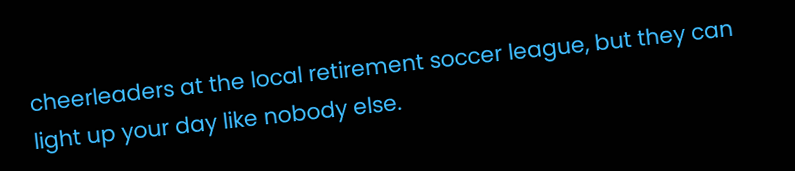cheerleaders at the local retirement soccer league, but they can light up your day like nobody else.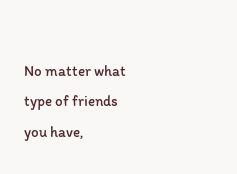No matter what type of friends you have,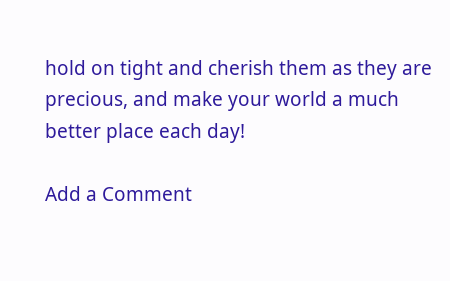hold on tight and cherish them as they are precious, and make your world a much better place each day!

Add a Comment